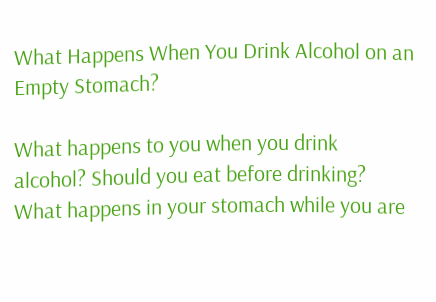What Happens When You Drink Alcohol on an Empty Stomach?

What happens to you when you drink alcohol? Should you eat before drinking? What happens in your stomach while you are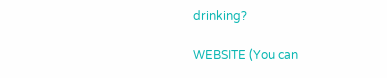drinking?

WEBSITE (You can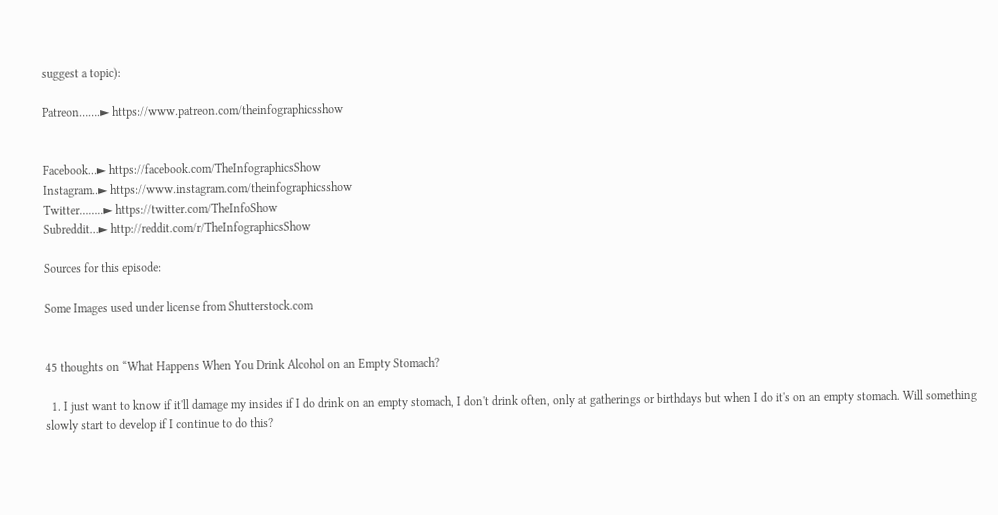suggest a topic):

Patreon…….► https://www.patreon.com/theinfographicsshow


Facebook…► https://facebook.com/TheInfographicsShow
Instagram..► https://www.instagram.com/theinfographicsshow
Twitter……..► https://twitter.com/TheInfoShow
Subreddit…► http://reddit.com/r/TheInfographicsShow

Sources for this episode:

Some Images used under license from Shutterstock.com


45 thoughts on “What Happens When You Drink Alcohol on an Empty Stomach?

  1. I just want to know if it'll damage my insides if I do drink on an empty stomach, I don't drink often, only at gatherings or birthdays but when I do it's on an empty stomach. Will something slowly start to develop if I continue to do this?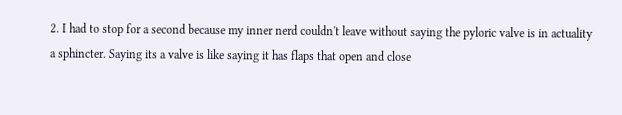2. I had to stop for a second because my inner nerd couldn't leave without saying the pyloric valve is in actuality a sphincter. Saying its a valve is like saying it has flaps that open and close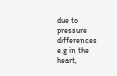due to pressure differences e.g in the heart,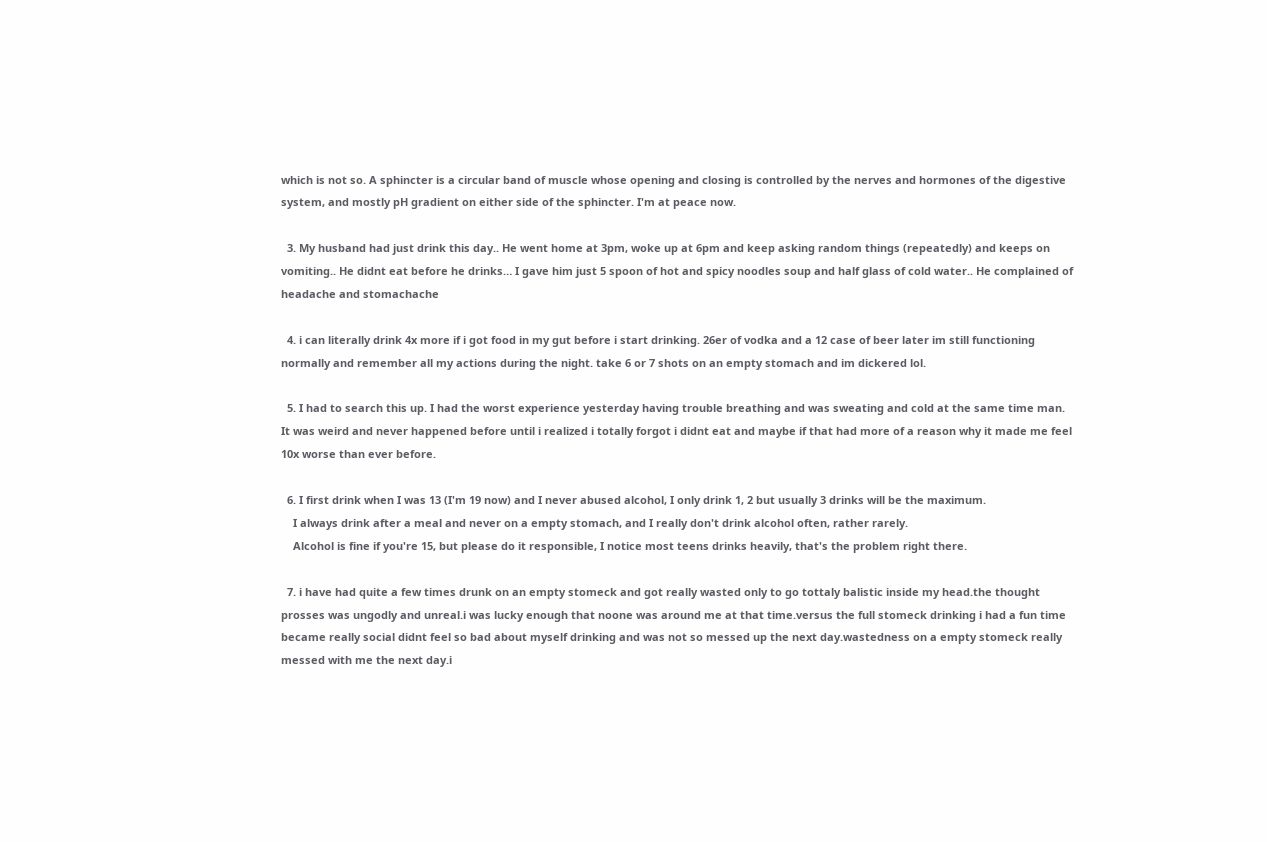which is not so. A sphincter is a circular band of muscle whose opening and closing is controlled by the nerves and hormones of the digestive system, and mostly pH gradient on either side of the sphincter. I'm at peace now.

  3. My husband had just drink this day.. He went home at 3pm, woke up at 6pm and keep asking random things (repeatedly) and keeps on vomiting.. He didnt eat before he drinks… I gave him just 5 spoon of hot and spicy noodles soup and half glass of cold water.. He complained of headache and stomachache

  4. i can literally drink 4x more if i got food in my gut before i start drinking. 26er of vodka and a 12 case of beer later im still functioning normally and remember all my actions during the night. take 6 or 7 shots on an empty stomach and im dickered lol.

  5. I had to search this up. I had the worst experience yesterday having trouble breathing and was sweating and cold at the same time man. It was weird and never happened before until i realized i totally forgot i didnt eat and maybe if that had more of a reason why it made me feel 10x worse than ever before.

  6. I first drink when I was 13 (I'm 19 now) and I never abused alcohol, I only drink 1, 2 but usually 3 drinks will be the maximum.
    I always drink after a meal and never on a empty stomach, and I really don't drink alcohol often, rather rarely.
    Alcohol is fine if you're 15, but please do it responsible, I notice most teens drinks heavily, that's the problem right there.

  7. i have had quite a few times drunk on an empty stomeck and got really wasted only to go tottaly balistic inside my head.the thought prosses was ungodly and unreal.i was lucky enough that noone was around me at that time.versus the full stomeck drinking i had a fun time became really social didnt feel so bad about myself drinking and was not so messed up the next day.wastedness on a empty stomeck really messed with me the next day.i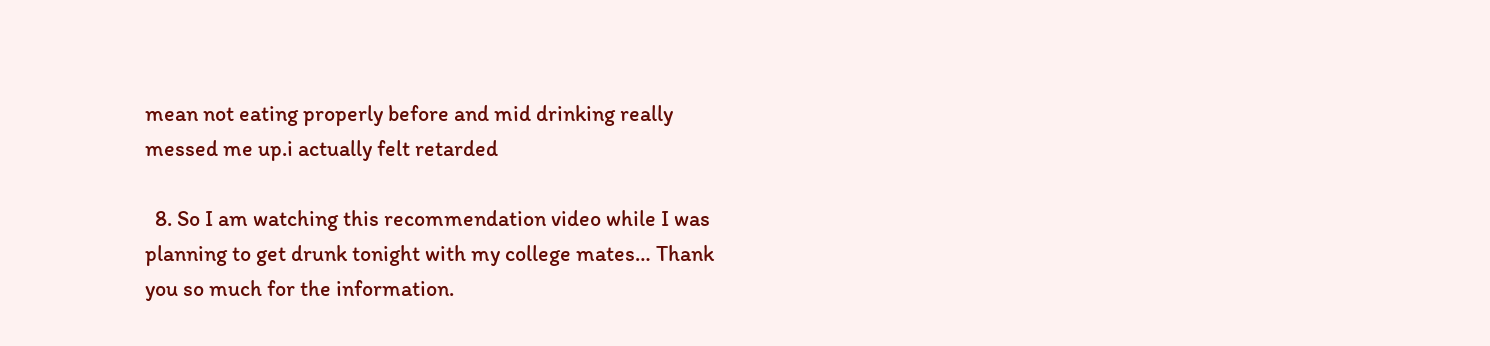mean not eating properly before and mid drinking really messed me up.i actually felt retarded

  8. So I am watching this recommendation video while I was planning to get drunk tonight with my college mates… Thank you so much for the information.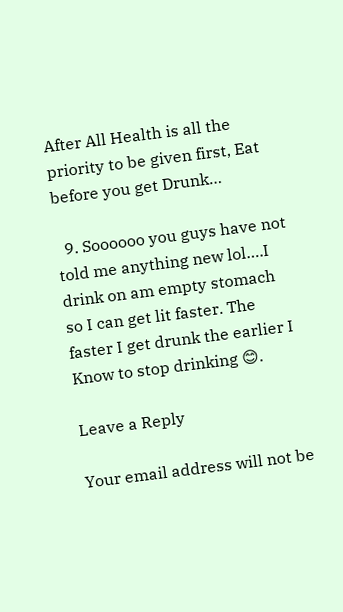After All Health is all the priority to be given first, Eat before you get Drunk…

  9. Soooooo you guys have not told me anything new lol….I drink on am empty stomach so I can get lit faster. The faster I get drunk the earlier I Know to stop drinking 😊.

Leave a Reply

Your email address will not be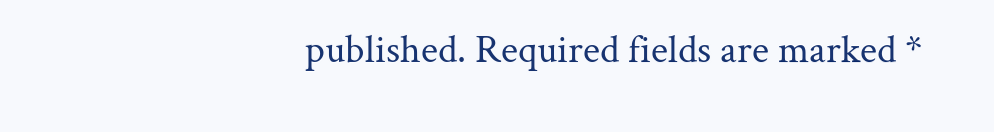published. Required fields are marked *